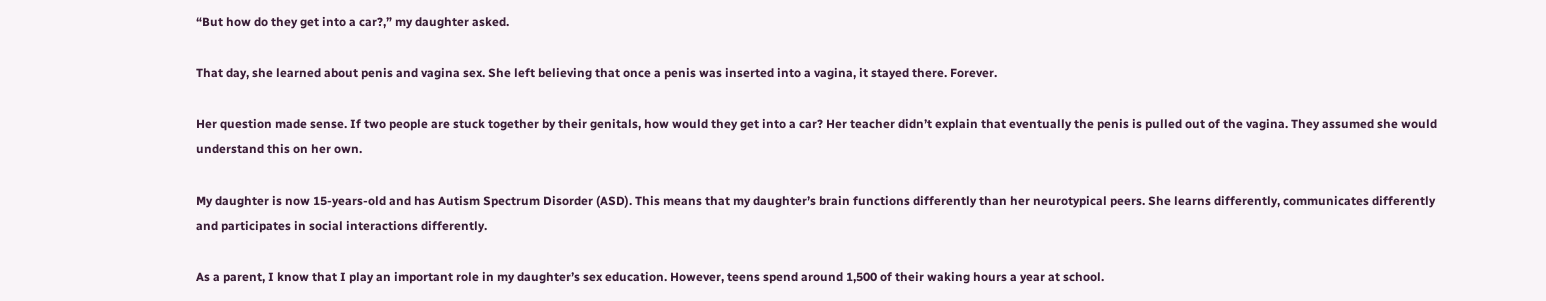“But how do they get into a car?,” my daughter asked.

That day, she learned about penis and vagina sex. She left believing that once a penis was inserted into a vagina, it stayed there. Forever.

Her question made sense. If two people are stuck together by their genitals, how would they get into a car? Her teacher didn’t explain that eventually the penis is pulled out of the vagina. They assumed she would understand this on her own.

My daughter is now 15-years-old and has Autism Spectrum Disorder (ASD). This means that my daughter’s brain functions differently than her neurotypical peers. She learns differently, communicates differently and participates in social interactions differently.

As a parent, I know that I play an important role in my daughter’s sex education. However, teens spend around 1,500 of their waking hours a year at school.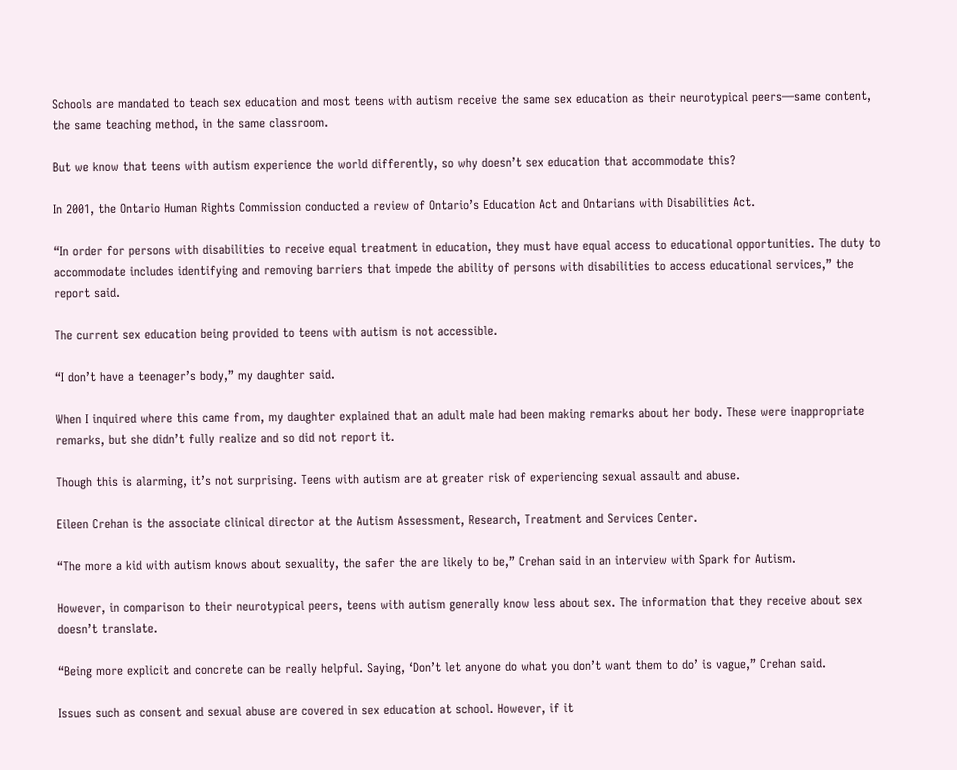Schools are mandated to teach sex education and most teens with autism receive the same sex education as their neurotypical peers—same content, the same teaching method, in the same classroom.

But we know that teens with autism experience the world differently, so why doesn’t sex education that accommodate this?

In 2001, the Ontario Human Rights Commission conducted a review of Ontario’s Education Act and Ontarians with Disabilities Act.

“In order for persons with disabilities to receive equal treatment in education, they must have equal access to educational opportunities. The duty to accommodate includes identifying and removing barriers that impede the ability of persons with disabilities to access educational services,” the report said.

The current sex education being provided to teens with autism is not accessible.

“I don’t have a teenager’s body,” my daughter said.

When I inquired where this came from, my daughter explained that an adult male had been making remarks about her body. These were inappropriate remarks, but she didn’t fully realize and so did not report it.

Though this is alarming, it’s not surprising. Teens with autism are at greater risk of experiencing sexual assault and abuse.

Eileen Crehan is the associate clinical director at the Autism Assessment, Research, Treatment and Services Center.

“The more a kid with autism knows about sexuality, the safer the are likely to be,” Crehan said in an interview with Spark for Autism.

However, in comparison to their neurotypical peers, teens with autism generally know less about sex. The information that they receive about sex doesn’t translate.

“Being more explicit and concrete can be really helpful. Saying, ‘Don’t let anyone do what you don’t want them to do’ is vague,” Crehan said.

Issues such as consent and sexual abuse are covered in sex education at school. However, if it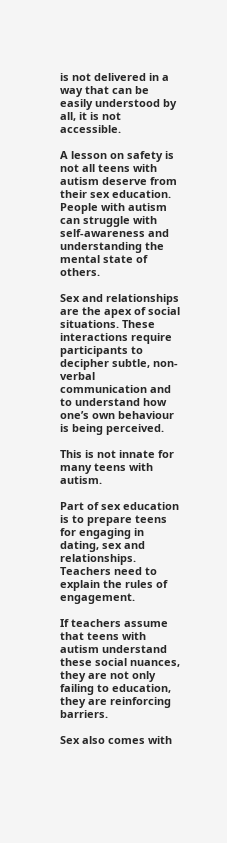is not delivered in a way that can be easily understood by all, it is not accessible.

A lesson on safety is not all teens with autism deserve from their sex education. People with autism can struggle with self-awareness and understanding the mental state of others.

Sex and relationships are the apex of social situations. These interactions require participants to decipher subtle, non-verbal communication and to understand how one’s own behaviour is being perceived.

This is not innate for many teens with autism.

Part of sex education is to prepare teens for engaging in dating, sex and relationships. Teachers need to explain the rules of engagement.

If teachers assume that teens with autism understand these social nuances, they are not only failing to education, they are reinforcing barriers.

Sex also comes with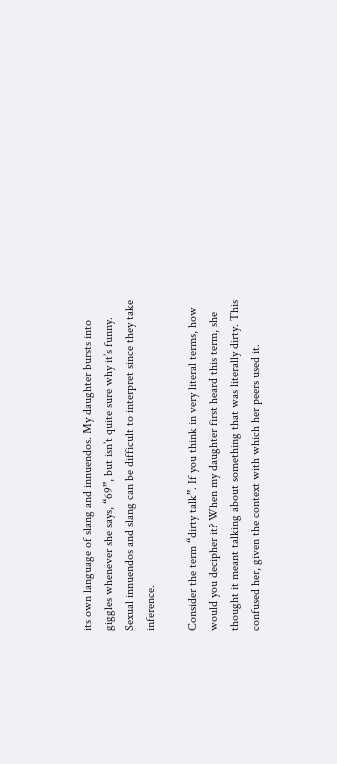its own language of slang and innuendos. My daughter bursts into giggles whenever she says, “69”, but isn’t quite sure why it’s funny. Sexual innuendos and slang can be difficult to interpret since they take inference.

Consider the term “dirty talk”. If you think in very literal terms, how would you decipher it? When my daughter first heard this term, she thought it meant talking about something that was literally dirty. This confused her, given the context with which her peers used it.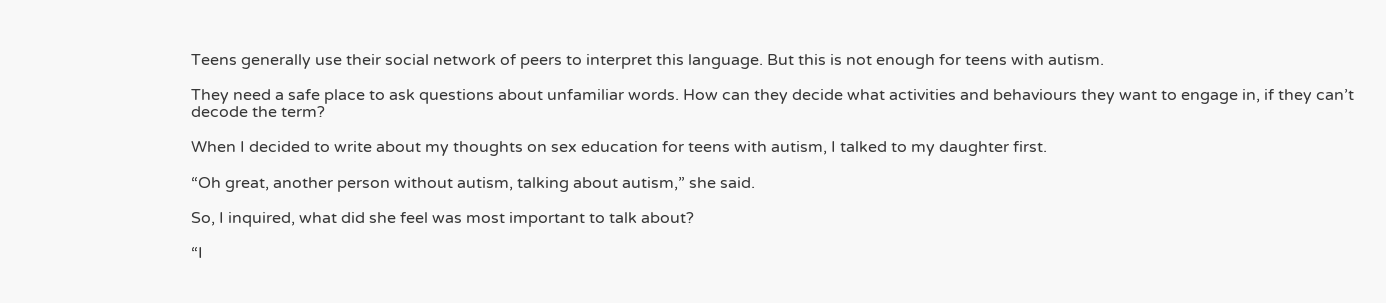Teens generally use their social network of peers to interpret this language. But this is not enough for teens with autism.

They need a safe place to ask questions about unfamiliar words. How can they decide what activities and behaviours they want to engage in, if they can’t decode the term?

When I decided to write about my thoughts on sex education for teens with autism, I talked to my daughter first.

“Oh great, another person without autism, talking about autism,” she said.

So, I inquired, what did she feel was most important to talk about?

“I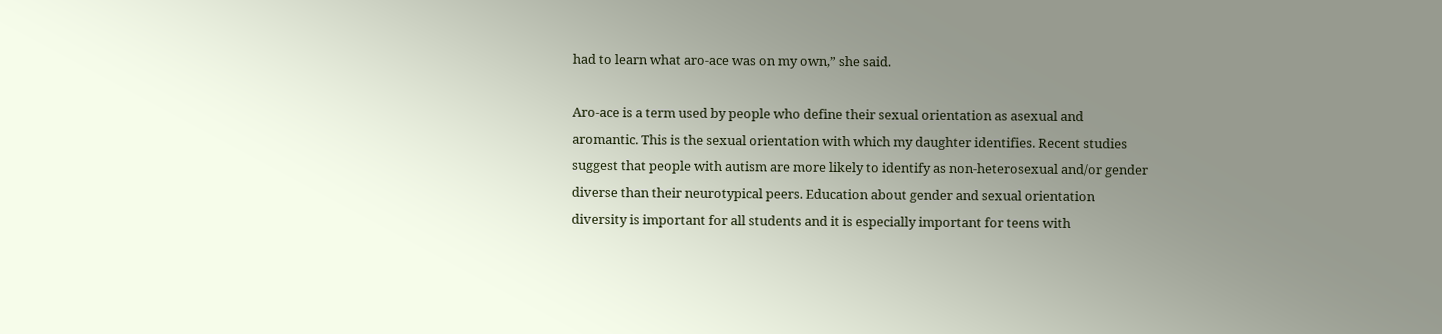had to learn what aro-ace was on my own,” she said.

Aro-ace is a term used by people who define their sexual orientation as asexual and aromantic. This is the sexual orientation with which my daughter identifies. Recent studies suggest that people with autism are more likely to identify as non-heterosexual and/or gender diverse than their neurotypical peers. Education about gender and sexual orientation diversity is important for all students and it is especially important for teens with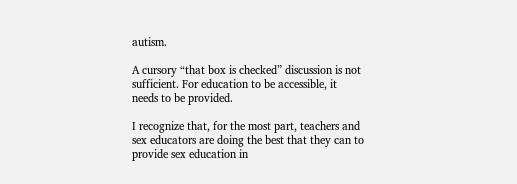autism.

A cursory “that box is checked” discussion is not sufficient. For education to be accessible, it needs to be provided.

I recognize that, for the most part, teachers and sex educators are doing the best that they can to provide sex education in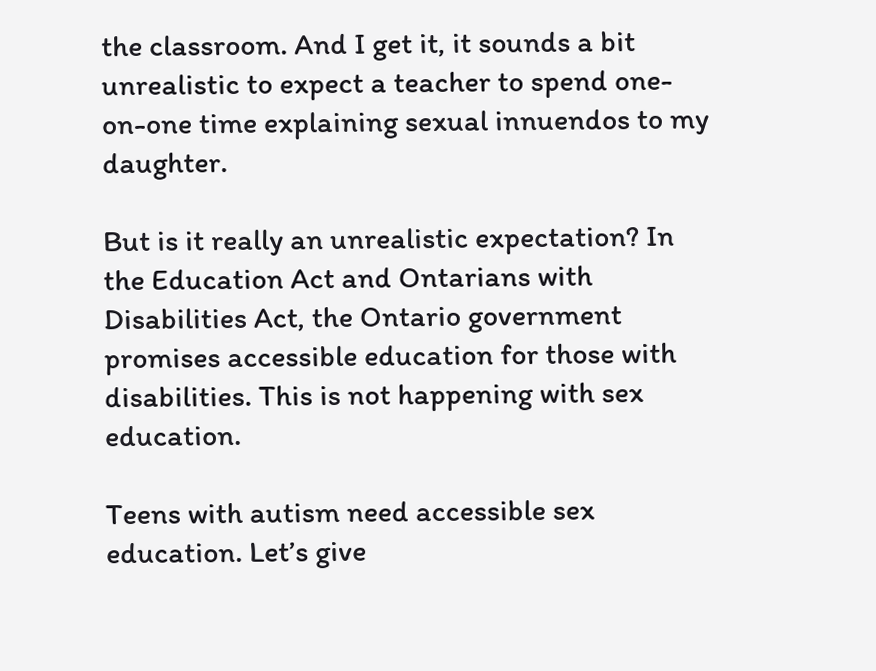the classroom. And I get it, it sounds a bit unrealistic to expect a teacher to spend one-on-one time explaining sexual innuendos to my daughter.

But is it really an unrealistic expectation? In the Education Act and Ontarians with Disabilities Act, the Ontario government promises accessible education for those with disabilities. This is not happening with sex education.

Teens with autism need accessible sex education. Let’s give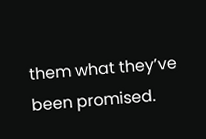them what they’ve been promised.